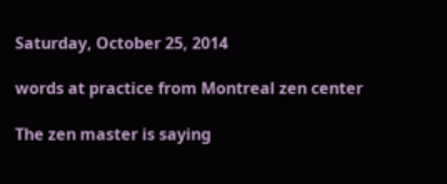Saturday, October 25, 2014

words at practice from Montreal zen center

The zen master is saying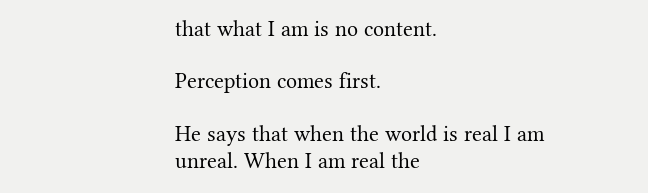that what I am is no content.

Perception comes first.

He says that when the world is real I am unreal. When I am real the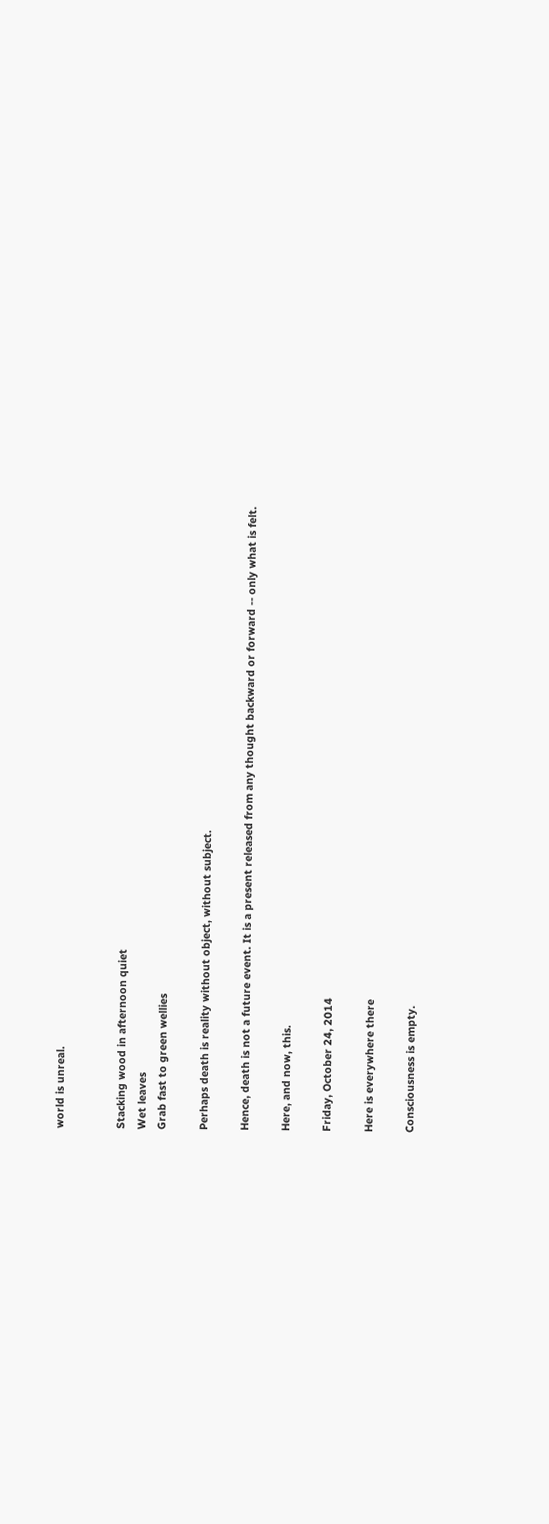world is unreal.


Stacking wood in afternoon quiet
Wet leaves
Grab fast to green wellies

Perhaps death is reality without object, without subject.

Hence, death is not a future event. It is a present released from any thought backward or forward -- only what is felt.

Here, and now, this.

Friday, October 24, 2014

Here is everywhere there

Consciousness is empty.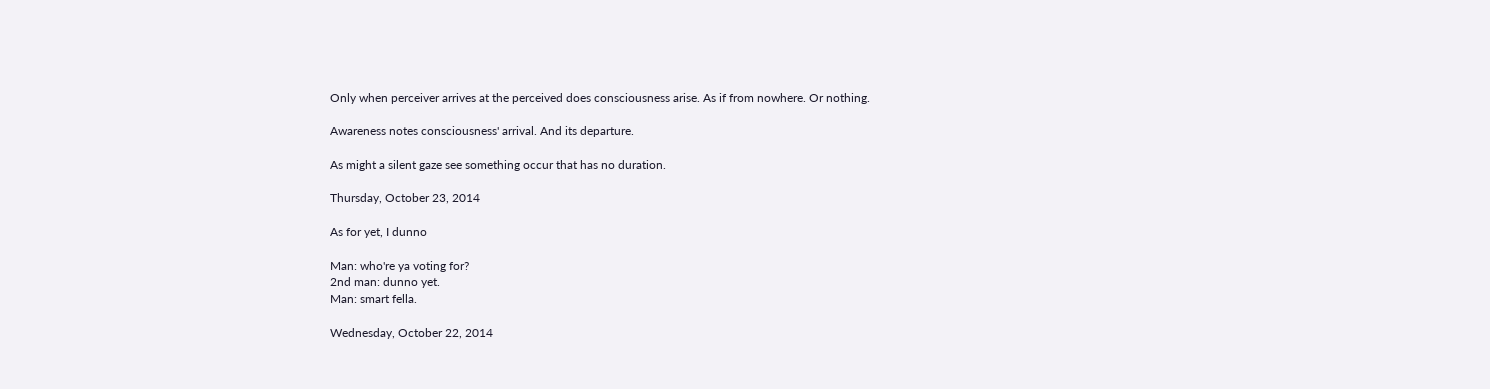Only when perceiver arrives at the perceived does consciousness arise. As if from nowhere. Or nothing.

Awareness notes consciousness' arrival. And its departure.

As might a silent gaze see something occur that has no duration.

Thursday, October 23, 2014

As for yet, I dunno

Man: who're ya voting for?
2nd man: dunno yet.
Man: smart fella.

Wednesday, October 22, 2014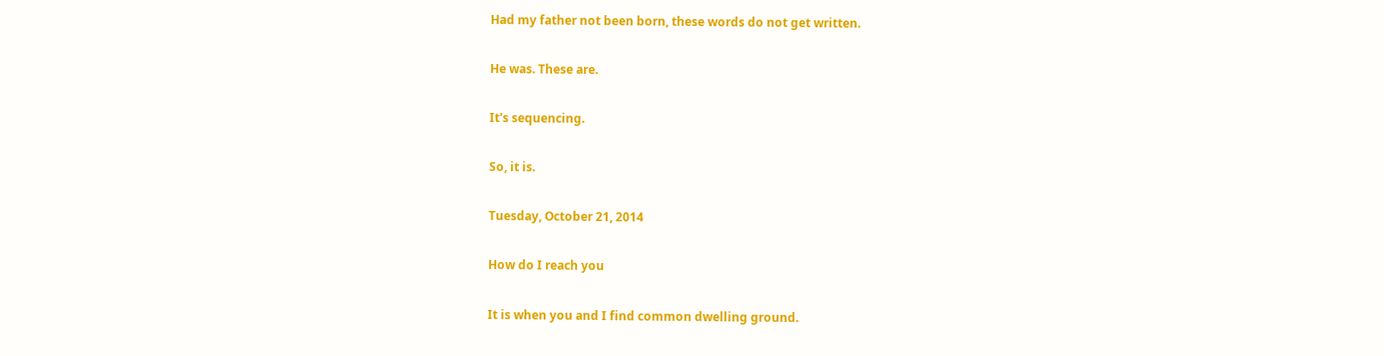Had my father not been born, these words do not get written.

He was. These are.

It's sequencing.

So, it is.

Tuesday, October 21, 2014

How do I reach you

It is when you and I find common dwelling ground.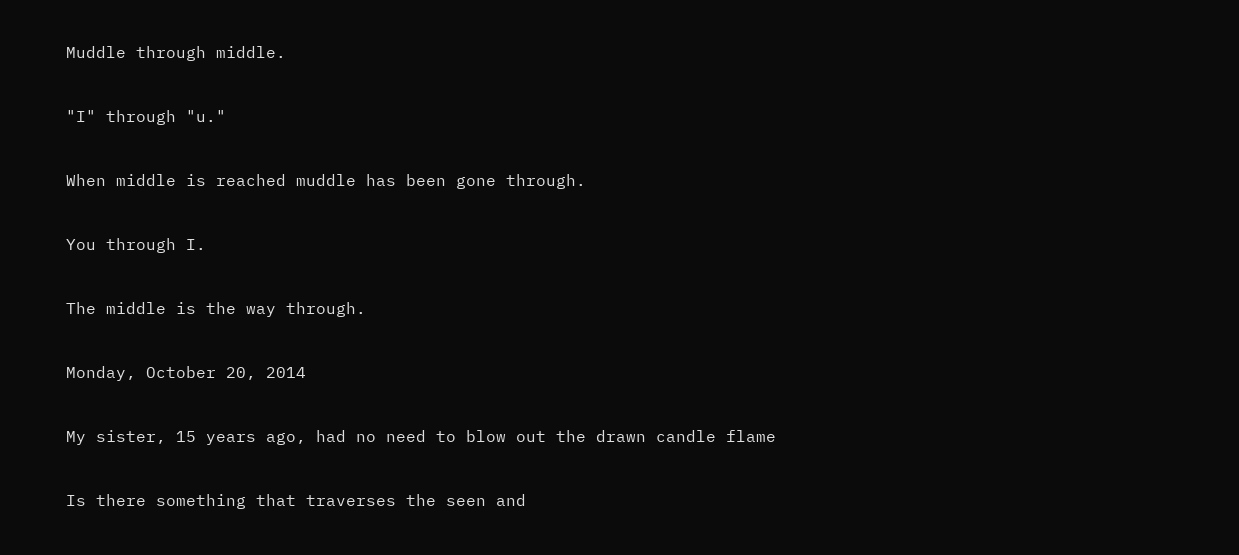Muddle through middle.

"I" through "u."

When middle is reached muddle has been gone through.

You through I.

The middle is the way through.

Monday, October 20, 2014

My sister, 15 years ago, had no need to blow out the drawn candle flame

Is there something that traverses the seen and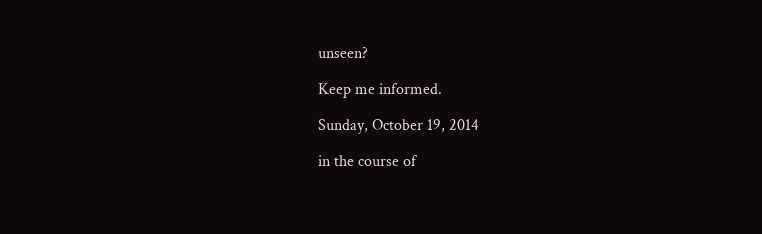unseen?

Keep me informed.

Sunday, October 19, 2014

in the course of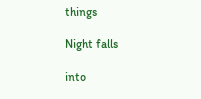things

Night falls

into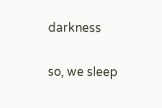darkness

so, we sleep